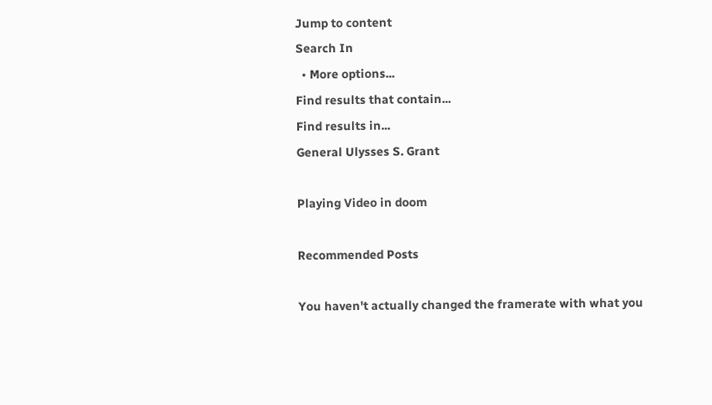Jump to content
Search In
  • More options...
Find results that contain...
Find results in...
General Ulysses S. Grant

Playing Video in doom

Recommended Posts

You haven't actually changed the framerate with what you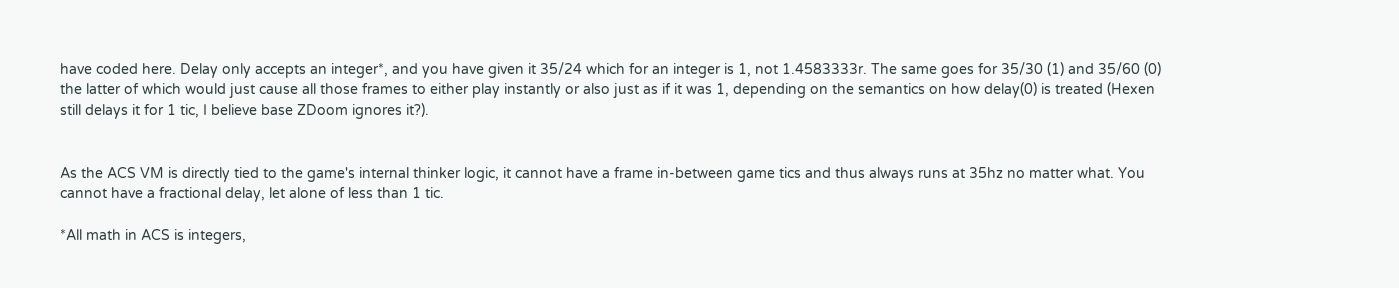have coded here. Delay only accepts an integer*, and you have given it 35/24 which for an integer is 1, not 1.4583333r. The same goes for 35/30 (1) and 35/60 (0) the latter of which would just cause all those frames to either play instantly or also just as if it was 1, depending on the semantics on how delay(0) is treated (Hexen still delays it for 1 tic, I believe base ZDoom ignores it?).


As the ACS VM is directly tied to the game's internal thinker logic, it cannot have a frame in-between game tics and thus always runs at 35hz no matter what. You cannot have a fractional delay, let alone of less than 1 tic.

*All math in ACS is integers,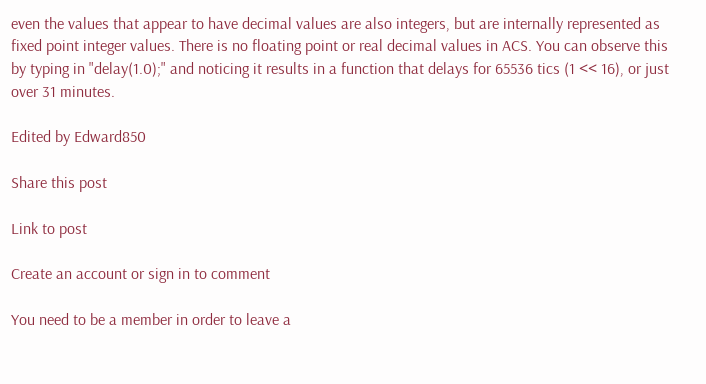even the values that appear to have decimal values are also integers, but are internally represented as fixed point integer values. There is no floating point or real decimal values in ACS. You can observe this by typing in "delay(1.0);" and noticing it results in a function that delays for 65536 tics (1 << 16), or just over 31 minutes.

Edited by Edward850

Share this post

Link to post

Create an account or sign in to comment

You need to be a member in order to leave a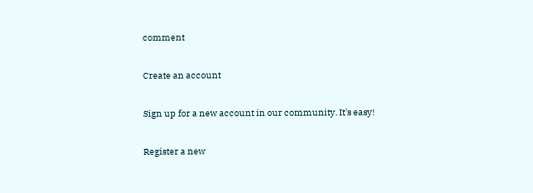comment

Create an account

Sign up for a new account in our community. It's easy!

Register a new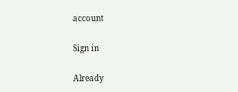account

Sign in

Already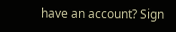have an account? Sign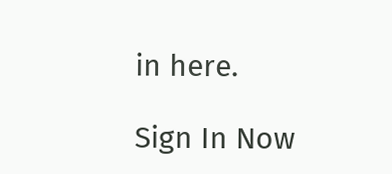in here.

Sign In Now